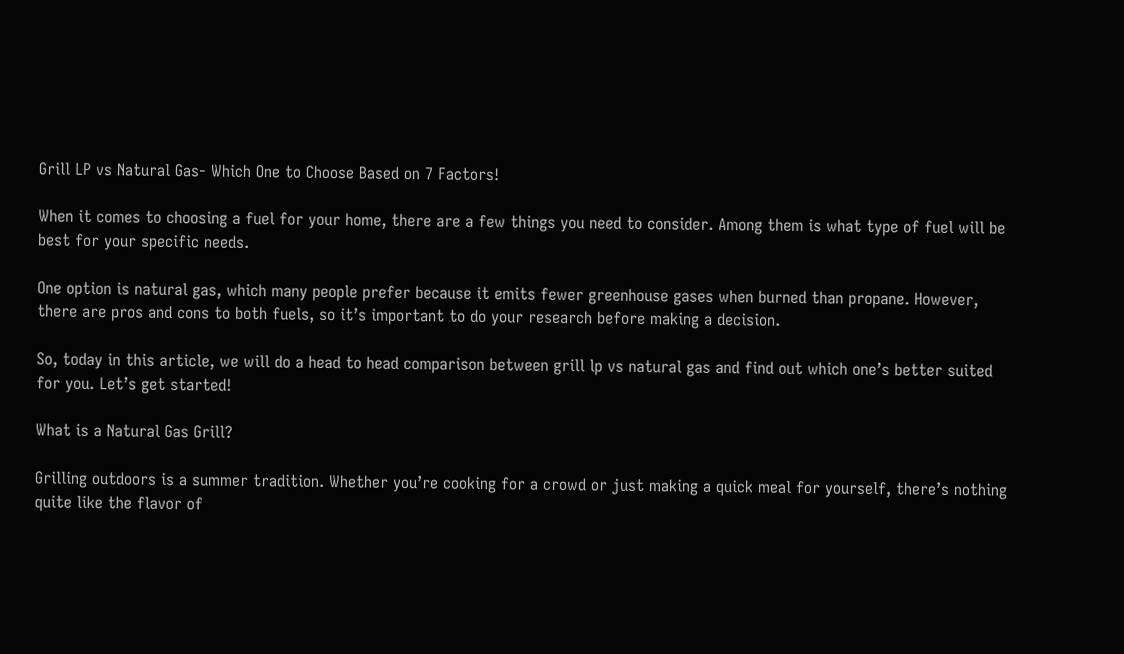Grill LP vs Natural Gas- Which One to Choose Based on 7 Factors!

When it comes to choosing a fuel for your home, there are a few things you need to consider. Among them is what type of fuel will be best for your specific needs.

One option is natural gas, which many people prefer because it emits fewer greenhouse gases when burned than propane. However, there are pros and cons to both fuels, so it’s important to do your research before making a decision.

So, today in this article, we will do a head to head comparison between grill lp vs natural gas and find out which one’s better suited for you. Let’s get started!

What is a Natural Gas Grill?

Grilling outdoors is a summer tradition. Whether you’re cooking for a crowd or just making a quick meal for yourself, there’s nothing quite like the flavor of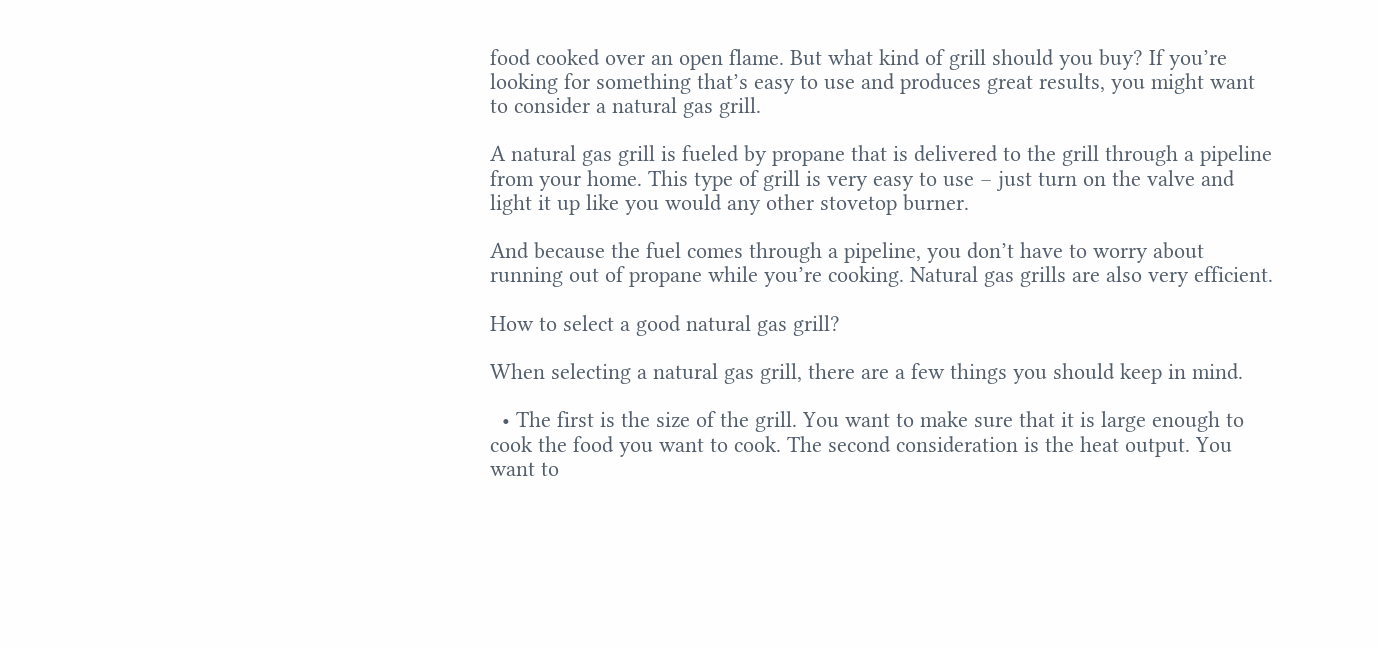food cooked over an open flame. But what kind of grill should you buy? If you’re looking for something that’s easy to use and produces great results, you might want to consider a natural gas grill.

A natural gas grill is fueled by propane that is delivered to the grill through a pipeline from your home. This type of grill is very easy to use – just turn on the valve and light it up like you would any other stovetop burner.

And because the fuel comes through a pipeline, you don’t have to worry about running out of propane while you’re cooking. Natural gas grills are also very efficient.

How to select a good natural gas grill?

When selecting a natural gas grill, there are a few things you should keep in mind.

  • The first is the size of the grill. You want to make sure that it is large enough to cook the food you want to cook. The second consideration is the heat output. You want to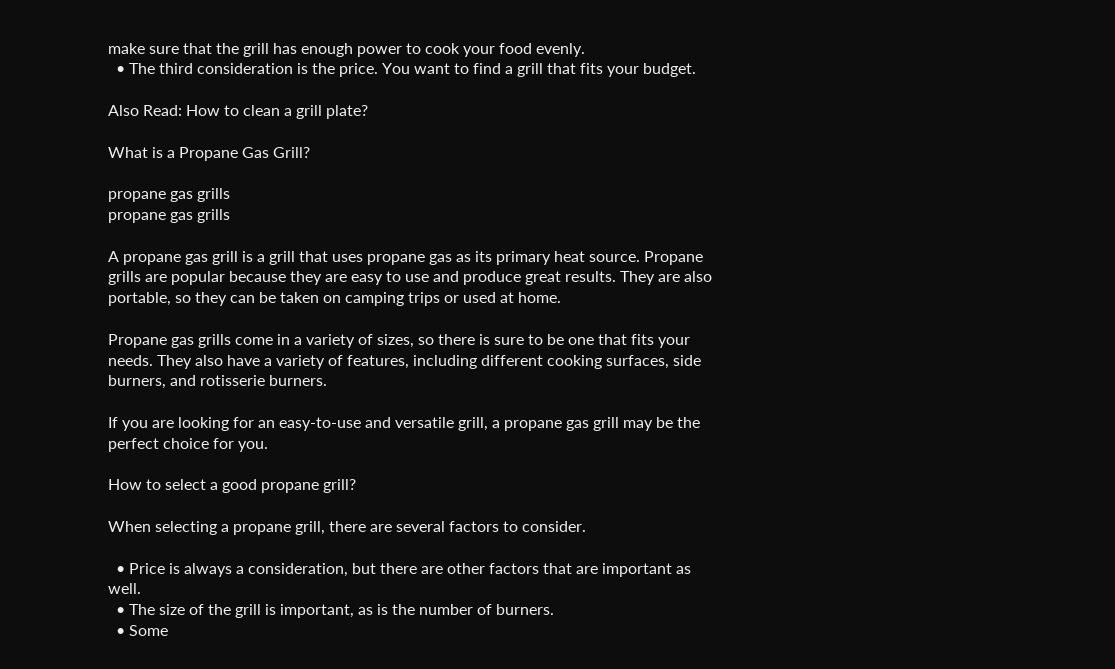make sure that the grill has enough power to cook your food evenly.
  • The third consideration is the price. You want to find a grill that fits your budget.

Also Read: How to clean a grill plate?

What is a Propane Gas Grill?

propane gas grills
propane gas grills

A propane gas grill is a grill that uses propane gas as its primary heat source. Propane grills are popular because they are easy to use and produce great results. They are also portable, so they can be taken on camping trips or used at home.

Propane gas grills come in a variety of sizes, so there is sure to be one that fits your needs. They also have a variety of features, including different cooking surfaces, side burners, and rotisserie burners.

If you are looking for an easy-to-use and versatile grill, a propane gas grill may be the perfect choice for you.

How to select a good propane grill?

When selecting a propane grill, there are several factors to consider.

  • Price is always a consideration, but there are other factors that are important as well.
  • The size of the grill is important, as is the number of burners.
  • Some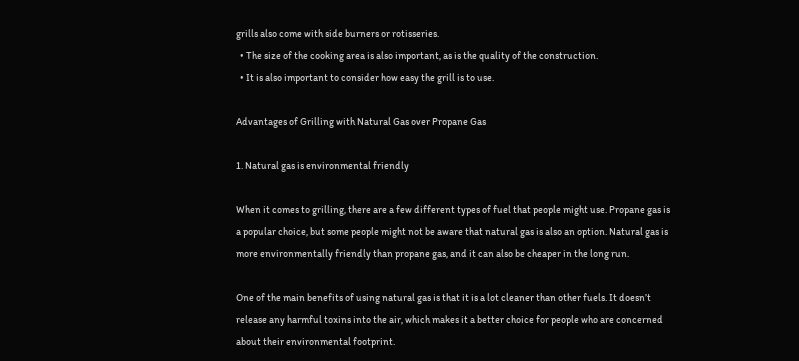grills also come with side burners or rotisseries.
  • The size of the cooking area is also important, as is the quality of the construction.
  • It is also important to consider how easy the grill is to use.

Advantages of Grilling with Natural Gas over Propane Gas

1. Natural gas is environmental friendly

When it comes to grilling, there are a few different types of fuel that people might use. Propane gas is a popular choice, but some people might not be aware that natural gas is also an option. Natural gas is more environmentally friendly than propane gas, and it can also be cheaper in the long run.

One of the main benefits of using natural gas is that it is a lot cleaner than other fuels. It doesn’t release any harmful toxins into the air, which makes it a better choice for people who are concerned about their environmental footprint.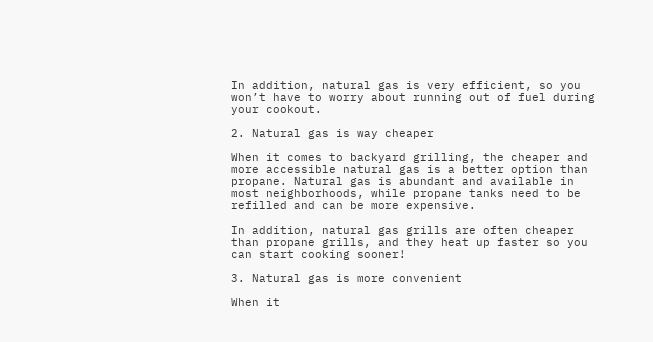In addition, natural gas is very efficient, so you won’t have to worry about running out of fuel during your cookout.

2. Natural gas is way cheaper

When it comes to backyard grilling, the cheaper and more accessible natural gas is a better option than propane. Natural gas is abundant and available in most neighborhoods, while propane tanks need to be refilled and can be more expensive.

In addition, natural gas grills are often cheaper than propane grills, and they heat up faster so you can start cooking sooner!

3. Natural gas is more convenient

When it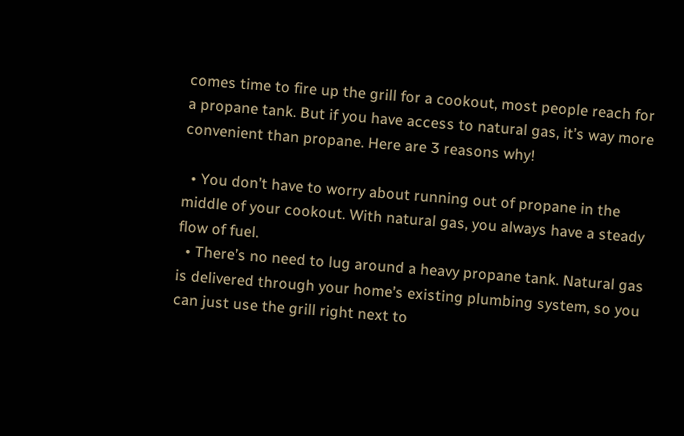comes time to fire up the grill for a cookout, most people reach for a propane tank. But if you have access to natural gas, it’s way more convenient than propane. Here are 3 reasons why!

  • You don’t have to worry about running out of propane in the middle of your cookout. With natural gas, you always have a steady flow of fuel.
  • There’s no need to lug around a heavy propane tank. Natural gas is delivered through your home’s existing plumbing system, so you can just use the grill right next to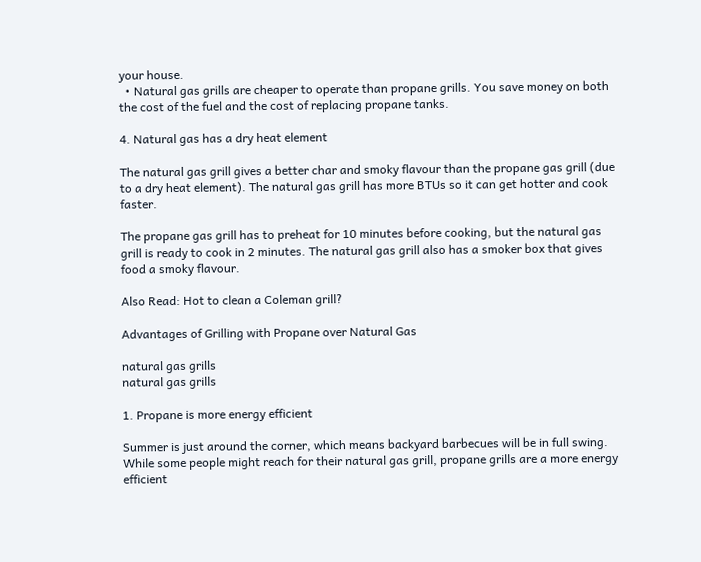your house.
  • Natural gas grills are cheaper to operate than propane grills. You save money on both the cost of the fuel and the cost of replacing propane tanks.

4. Natural gas has a dry heat element

The natural gas grill gives a better char and smoky flavour than the propane gas grill (due to a dry heat element). The natural gas grill has more BTUs so it can get hotter and cook faster.

The propane gas grill has to preheat for 10 minutes before cooking, but the natural gas grill is ready to cook in 2 minutes. The natural gas grill also has a smoker box that gives food a smoky flavour.

Also Read: Hot to clean a Coleman grill?

Advantages of Grilling with Propane over Natural Gas

natural gas grills
natural gas grills

1. Propane is more energy efficient

Summer is just around the corner, which means backyard barbecues will be in full swing. While some people might reach for their natural gas grill, propane grills are a more energy efficient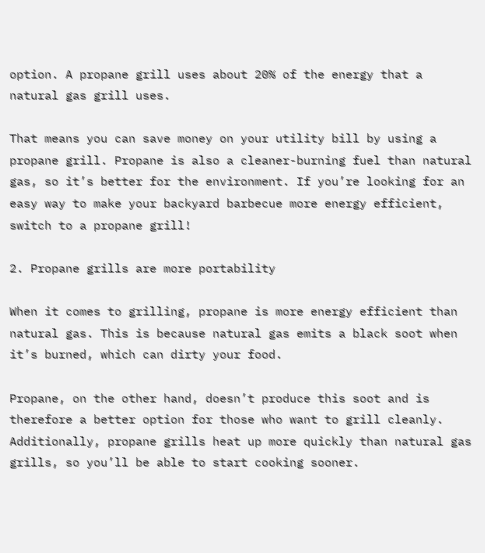option. A propane grill uses about 20% of the energy that a natural gas grill uses.

That means you can save money on your utility bill by using a propane grill. Propane is also a cleaner-burning fuel than natural gas, so it’s better for the environment. If you’re looking for an easy way to make your backyard barbecue more energy efficient, switch to a propane grill!

2. Propane grills are more portability

When it comes to grilling, propane is more energy efficient than natural gas. This is because natural gas emits a black soot when it’s burned, which can dirty your food.

Propane, on the other hand, doesn’t produce this soot and is therefore a better option for those who want to grill cleanly. Additionally, propane grills heat up more quickly than natural gas grills, so you’ll be able to start cooking sooner.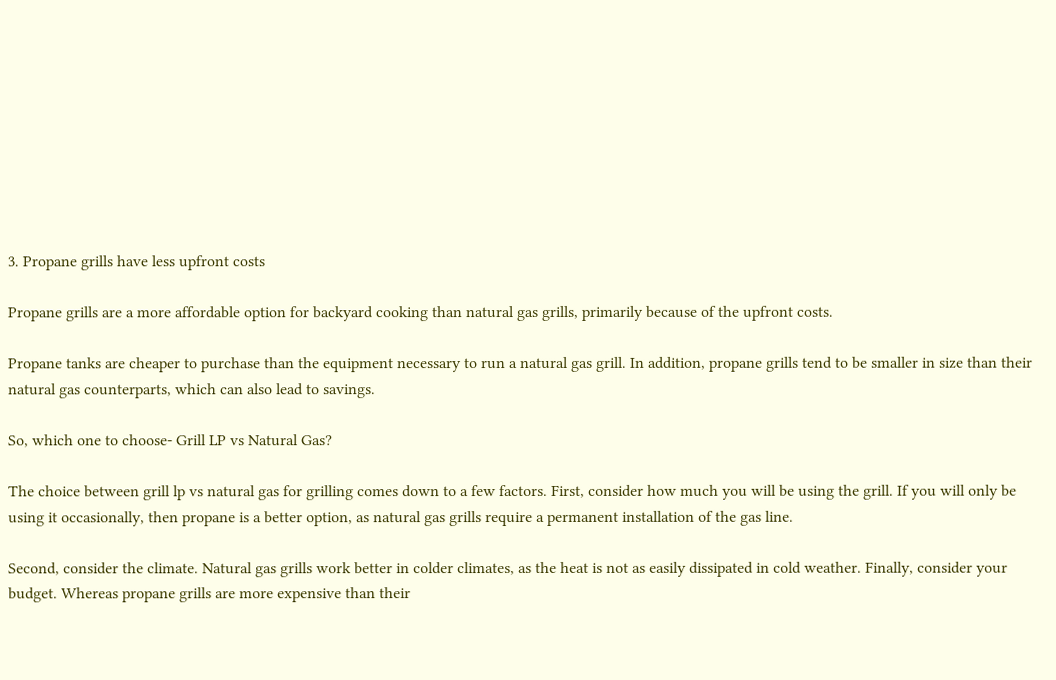3. Propane grills have less upfront costs

Propane grills are a more affordable option for backyard cooking than natural gas grills, primarily because of the upfront costs.

Propane tanks are cheaper to purchase than the equipment necessary to run a natural gas grill. In addition, propane grills tend to be smaller in size than their natural gas counterparts, which can also lead to savings.

So, which one to choose- Grill LP vs Natural Gas?

The choice between grill lp vs natural gas for grilling comes down to a few factors. First, consider how much you will be using the grill. If you will only be using it occasionally, then propane is a better option, as natural gas grills require a permanent installation of the gas line.

Second, consider the climate. Natural gas grills work better in colder climates, as the heat is not as easily dissipated in cold weather. Finally, consider your budget. Whereas propane grills are more expensive than their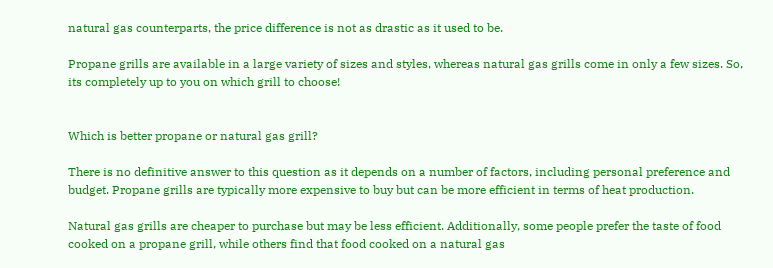natural gas counterparts, the price difference is not as drastic as it used to be.

Propane grills are available in a large variety of sizes and styles, whereas natural gas grills come in only a few sizes. So, its completely up to you on which grill to choose!


Which is better propane or natural gas grill?

There is no definitive answer to this question as it depends on a number of factors, including personal preference and budget. Propane grills are typically more expensive to buy but can be more efficient in terms of heat production.

Natural gas grills are cheaper to purchase but may be less efficient. Additionally, some people prefer the taste of food cooked on a propane grill, while others find that food cooked on a natural gas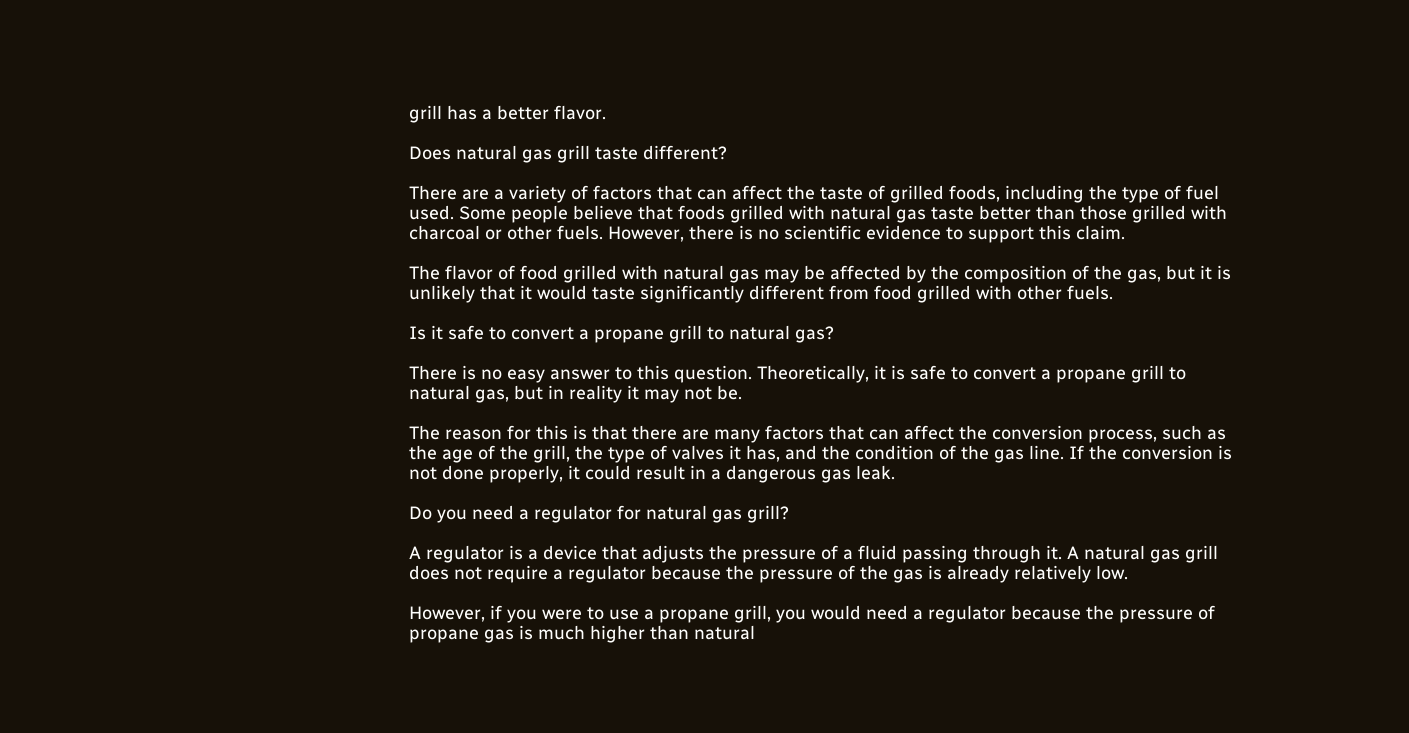grill has a better flavor.

Does natural gas grill taste different?

There are a variety of factors that can affect the taste of grilled foods, including the type of fuel used. Some people believe that foods grilled with natural gas taste better than those grilled with charcoal or other fuels. However, there is no scientific evidence to support this claim.

The flavor of food grilled with natural gas may be affected by the composition of the gas, but it is unlikely that it would taste significantly different from food grilled with other fuels.

Is it safe to convert a propane grill to natural gas?

There is no easy answer to this question. Theoretically, it is safe to convert a propane grill to natural gas, but in reality it may not be.

The reason for this is that there are many factors that can affect the conversion process, such as the age of the grill, the type of valves it has, and the condition of the gas line. If the conversion is not done properly, it could result in a dangerous gas leak.

Do you need a regulator for natural gas grill?

A regulator is a device that adjusts the pressure of a fluid passing through it. A natural gas grill does not require a regulator because the pressure of the gas is already relatively low.

However, if you were to use a propane grill, you would need a regulator because the pressure of propane gas is much higher than natural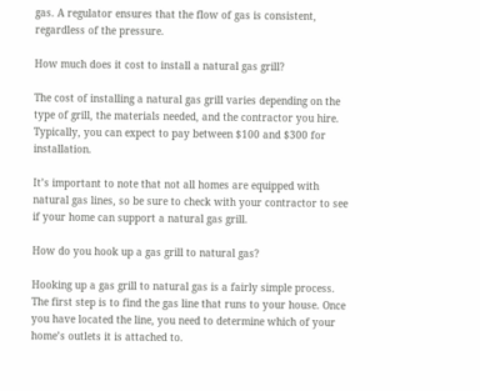gas. A regulator ensures that the flow of gas is consistent, regardless of the pressure.

How much does it cost to install a natural gas grill?

The cost of installing a natural gas grill varies depending on the type of grill, the materials needed, and the contractor you hire. Typically, you can expect to pay between $100 and $300 for installation.

It’s important to note that not all homes are equipped with natural gas lines, so be sure to check with your contractor to see if your home can support a natural gas grill.

How do you hook up a gas grill to natural gas?

Hooking up a gas grill to natural gas is a fairly simple process. The first step is to find the gas line that runs to your house. Once you have located the line, you need to determine which of your home’s outlets it is attached to.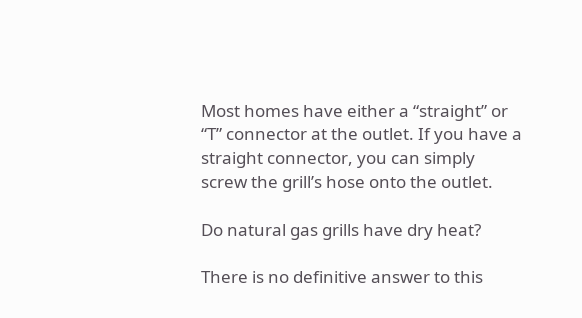Most homes have either a “straight” or “T” connector at the outlet. If you have a straight connector, you can simply screw the grill’s hose onto the outlet.

Do natural gas grills have dry heat?

There is no definitive answer to this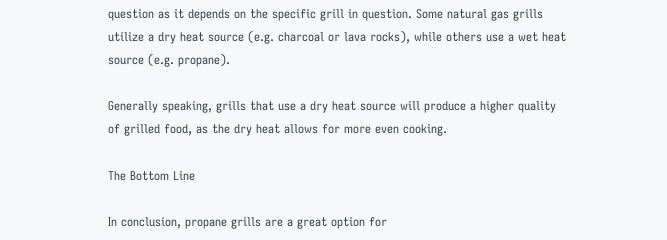question as it depends on the specific grill in question. Some natural gas grills utilize a dry heat source (e.g. charcoal or lava rocks), while others use a wet heat source (e.g. propane).

Generally speaking, grills that use a dry heat source will produce a higher quality of grilled food, as the dry heat allows for more even cooking.

The Bottom Line

In conclusion, propane grills are a great option for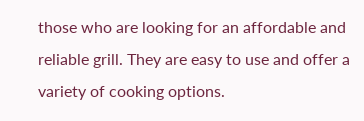those who are looking for an affordable and reliable grill. They are easy to use and offer a variety of cooking options.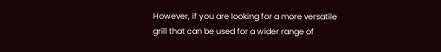However, if you are looking for a more versatile grill that can be used for a wider range of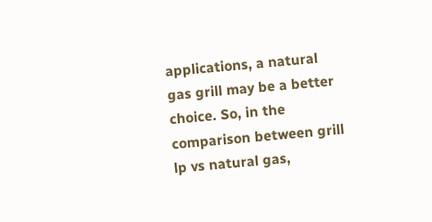applications, a natural gas grill may be a better choice. So, in the comparison between grill lp vs natural gas,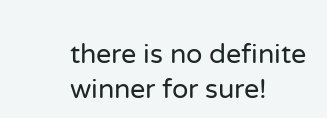there is no definite winner for sure!